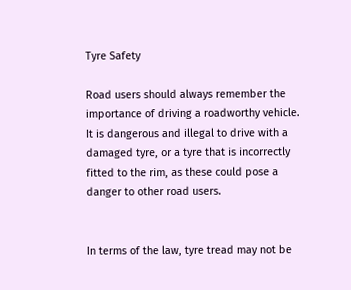Tyre Safety

Road users should always remember the importance of driving a roadworthy vehicle. It is dangerous and illegal to drive with a damaged tyre, or a tyre that is incorrectly fitted to the rim, as these could pose a danger to other road users.


In terms of the law, tyre tread may not be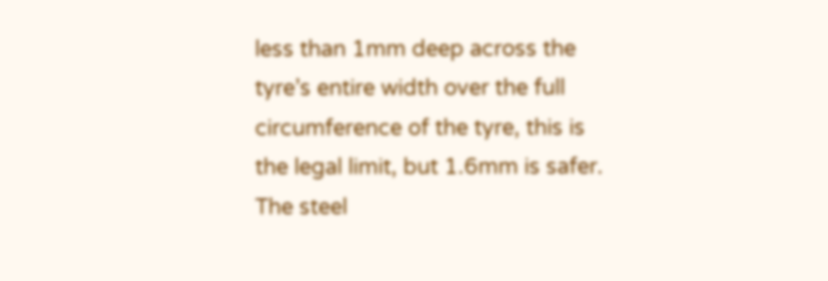less than 1mm deep across the tyre’s entire width over the full circumference of the tyre, this is the legal limit, but 1.6mm is safer. The steel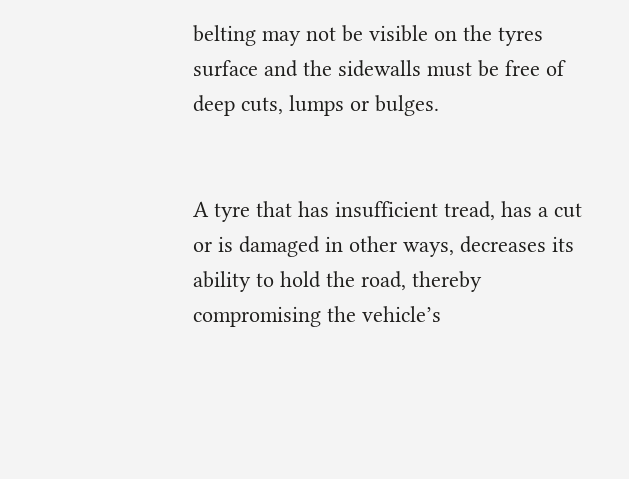belting may not be visible on the tyres surface and the sidewalls must be free of deep cuts, lumps or bulges.


A tyre that has insufficient tread, has a cut or is damaged in other ways, decreases its ability to hold the road, thereby compromising the vehicle’s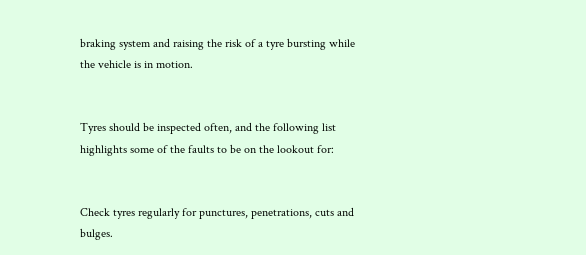braking system and raising the risk of a tyre bursting while the vehicle is in motion.


Tyres should be inspected often, and the following list highlights some of the faults to be on the lookout for:


Check tyres regularly for punctures, penetrations, cuts and bulges.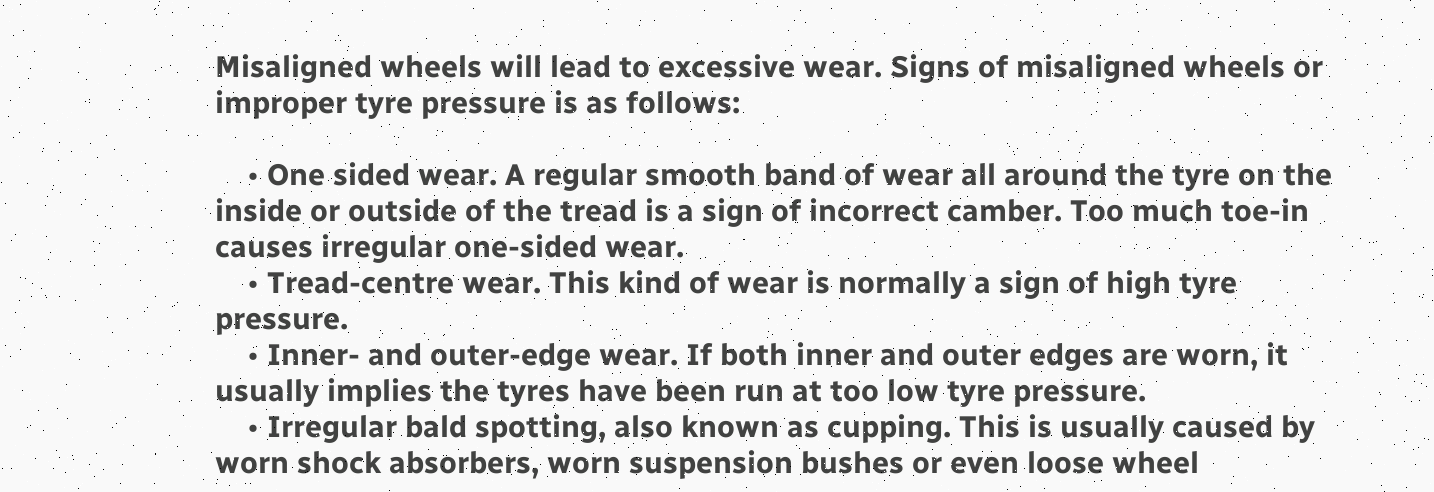Misaligned wheels will lead to excessive wear. Signs of misaligned wheels or improper tyre pressure is as follows:

    • One sided wear. A regular smooth band of wear all around the tyre on the inside or outside of the tread is a sign of incorrect camber. Too much toe-in causes irregular one-sided wear.
    • Tread-centre wear. This kind of wear is normally a sign of high tyre pressure.
    • Inner- and outer-edge wear. If both inner and outer edges are worn, it usually implies the tyres have been run at too low tyre pressure.
    • Irregular bald spotting, also known as cupping. This is usually caused by worn shock absorbers, worn suspension bushes or even loose wheel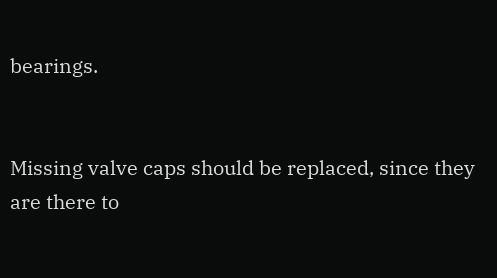bearings.


Missing valve caps should be replaced, since they are there to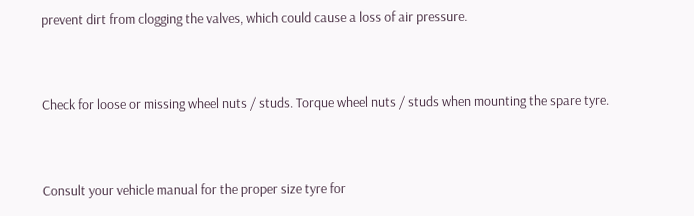prevent dirt from clogging the valves, which could cause a loss of air pressure.


Check for loose or missing wheel nuts / studs. Torque wheel nuts / studs when mounting the spare tyre.


Consult your vehicle manual for the proper size tyre for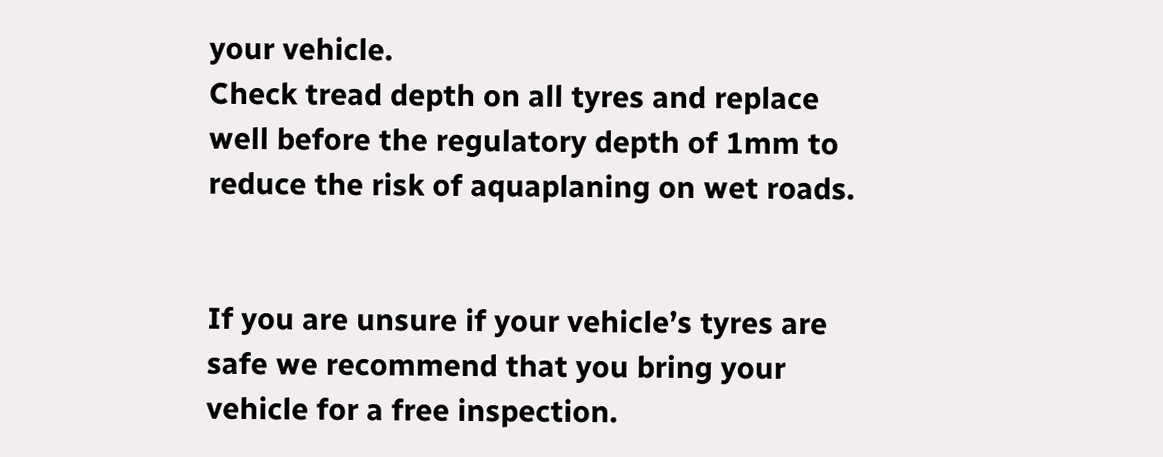your vehicle.
Check tread depth on all tyres and replace well before the regulatory depth of 1mm to reduce the risk of aquaplaning on wet roads.


If you are unsure if your vehicle’s tyres are safe we recommend that you bring your vehicle for a free inspection.